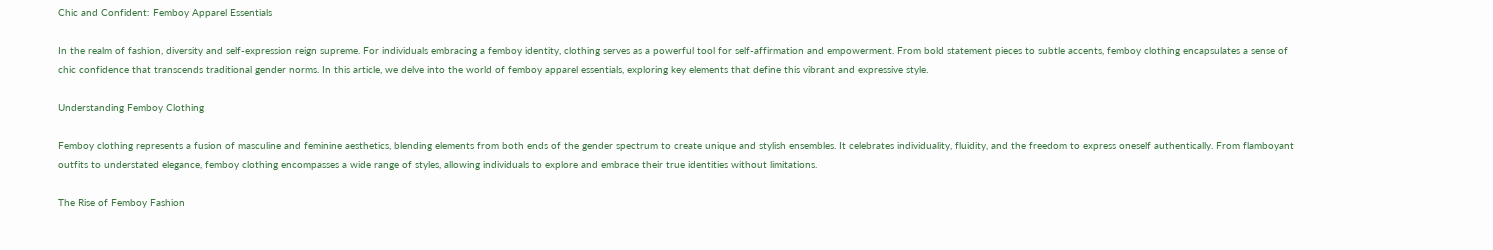Chic and Confident: Femboy Apparel Essentials

In the realm of fashion, diversity and self-expression reign supreme. For individuals embracing a femboy identity, clothing serves as a powerful tool for self-affirmation and empowerment. From bold statement pieces to subtle accents, femboy clothing encapsulates a sense of chic confidence that transcends traditional gender norms. In this article, we delve into the world of femboy apparel essentials, exploring key elements that define this vibrant and expressive style.

Understanding Femboy Clothing

Femboy clothing represents a fusion of masculine and feminine aesthetics, blending elements from both ends of the gender spectrum to create unique and stylish ensembles. It celebrates individuality, fluidity, and the freedom to express oneself authentically. From flamboyant outfits to understated elegance, femboy clothing encompasses a wide range of styles, allowing individuals to explore and embrace their true identities without limitations.

The Rise of Femboy Fashion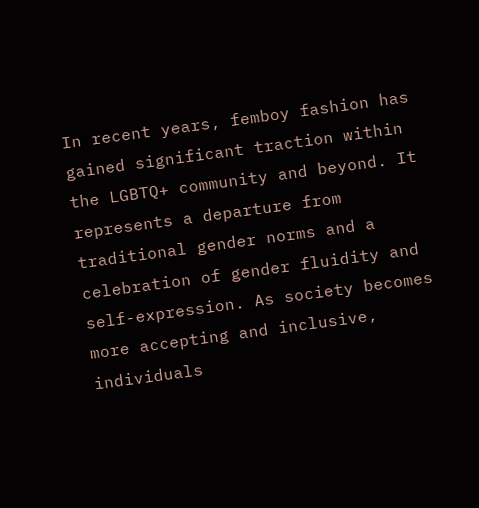In recent years, femboy fashion has gained significant traction within the LGBTQ+ community and beyond. It represents a departure from traditional gender norms and a celebration of gender fluidity and self-expression. As society becomes more accepting and inclusive, individuals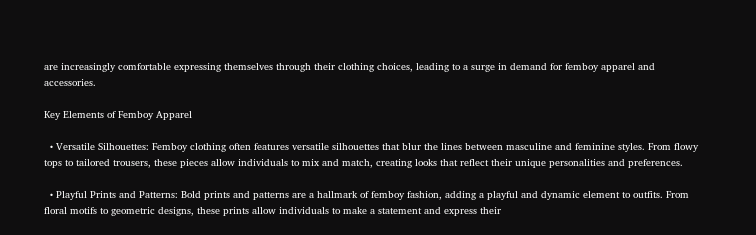are increasingly comfortable expressing themselves through their clothing choices, leading to a surge in demand for femboy apparel and accessories.

Key Elements of Femboy Apparel

  • Versatile Silhouettes: Femboy clothing often features versatile silhouettes that blur the lines between masculine and feminine styles. From flowy tops to tailored trousers, these pieces allow individuals to mix and match, creating looks that reflect their unique personalities and preferences.

  • Playful Prints and Patterns: Bold prints and patterns are a hallmark of femboy fashion, adding a playful and dynamic element to outfits. From floral motifs to geometric designs, these prints allow individuals to make a statement and express their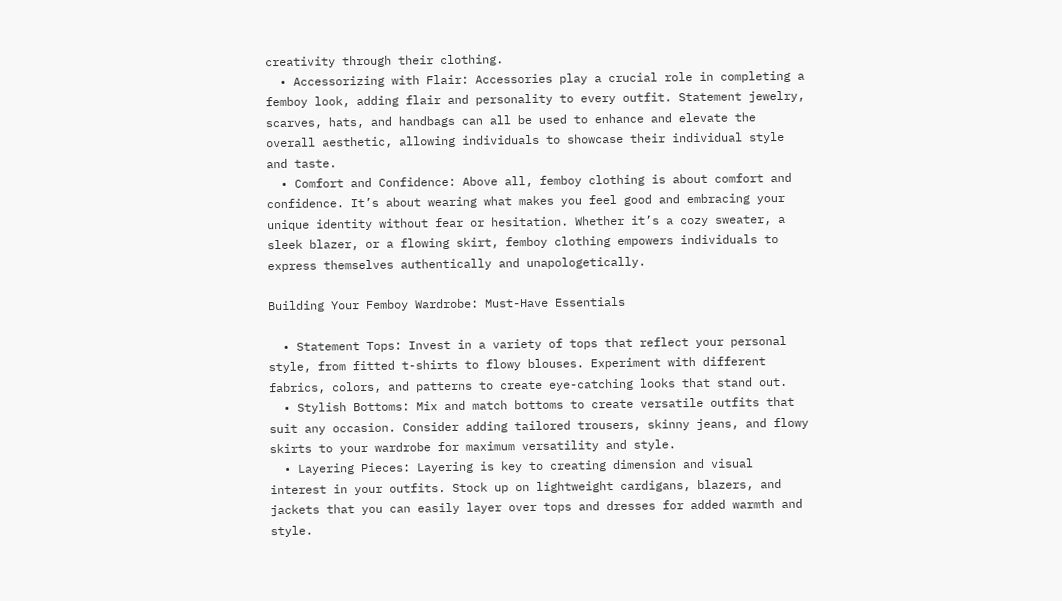creativity through their clothing.
  • Accessorizing with Flair: Accessories play a crucial role in completing a femboy look, adding flair and personality to every outfit. Statement jewelry, scarves, hats, and handbags can all be used to enhance and elevate the overall aesthetic, allowing individuals to showcase their individual style and taste.
  • Comfort and Confidence: Above all, femboy clothing is about comfort and confidence. It’s about wearing what makes you feel good and embracing your unique identity without fear or hesitation. Whether it’s a cozy sweater, a sleek blazer, or a flowing skirt, femboy clothing empowers individuals to express themselves authentically and unapologetically.

Building Your Femboy Wardrobe: Must-Have Essentials

  • Statement Tops: Invest in a variety of tops that reflect your personal style, from fitted t-shirts to flowy blouses. Experiment with different fabrics, colors, and patterns to create eye-catching looks that stand out.
  • Stylish Bottoms: Mix and match bottoms to create versatile outfits that suit any occasion. Consider adding tailored trousers, skinny jeans, and flowy skirts to your wardrobe for maximum versatility and style.
  • Layering Pieces: Layering is key to creating dimension and visual interest in your outfits. Stock up on lightweight cardigans, blazers, and jackets that you can easily layer over tops and dresses for added warmth and style.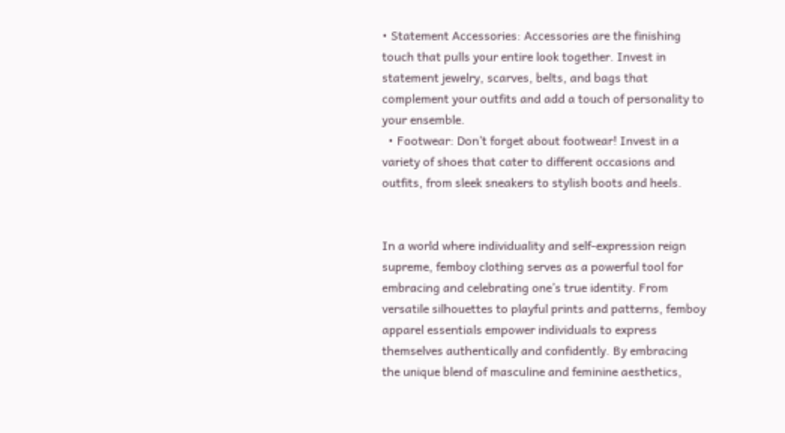• Statement Accessories: Accessories are the finishing touch that pulls your entire look together. Invest in statement jewelry, scarves, belts, and bags that complement your outfits and add a touch of personality to your ensemble.
  • Footwear: Don’t forget about footwear! Invest in a variety of shoes that cater to different occasions and outfits, from sleek sneakers to stylish boots and heels.


In a world where individuality and self-expression reign supreme, femboy clothing serves as a powerful tool for embracing and celebrating one’s true identity. From versatile silhouettes to playful prints and patterns, femboy apparel essentials empower individuals to express themselves authentically and confidently. By embracing the unique blend of masculine and feminine aesthetics,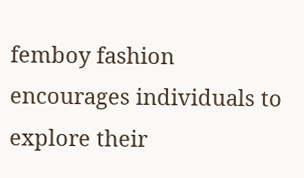femboy fashion encourages individuals to explore their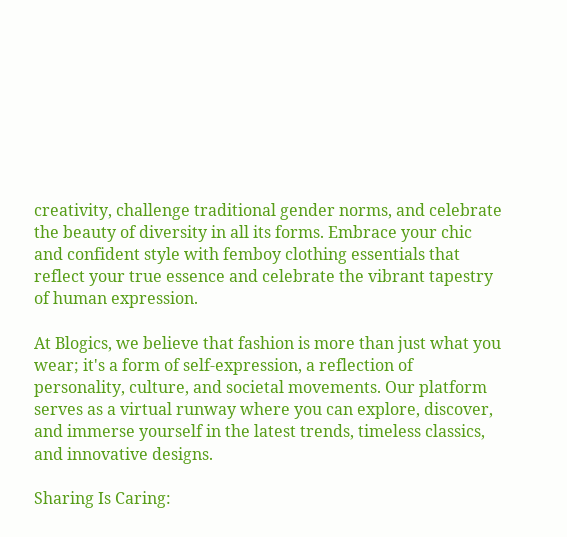creativity, challenge traditional gender norms, and celebrate the beauty of diversity in all its forms. Embrace your chic and confident style with femboy clothing essentials that reflect your true essence and celebrate the vibrant tapestry of human expression.

At Blogics, we believe that fashion is more than just what you wear; it's a form of self-expression, a reflection of personality, culture, and societal movements. Our platform serves as a virtual runway where you can explore, discover, and immerse yourself in the latest trends, timeless classics, and innovative designs.

Sharing Is Caring: